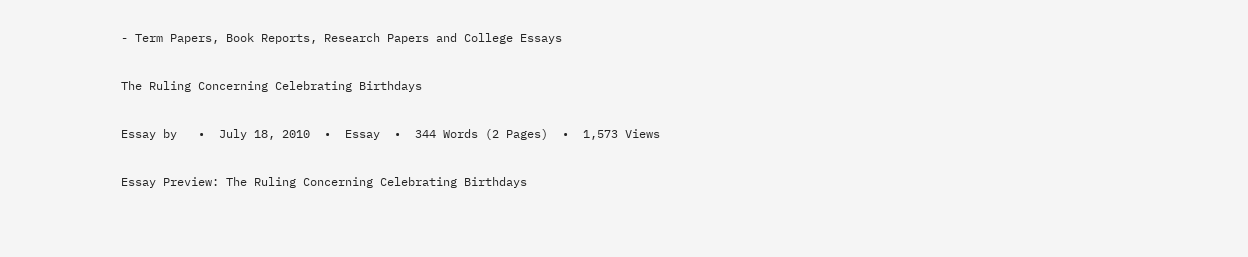- Term Papers, Book Reports, Research Papers and College Essays

The Ruling Concerning Celebrating Birthdays

Essay by   •  July 18, 2010  •  Essay  •  344 Words (2 Pages)  •  1,573 Views

Essay Preview: The Ruling Concerning Celebrating Birthdays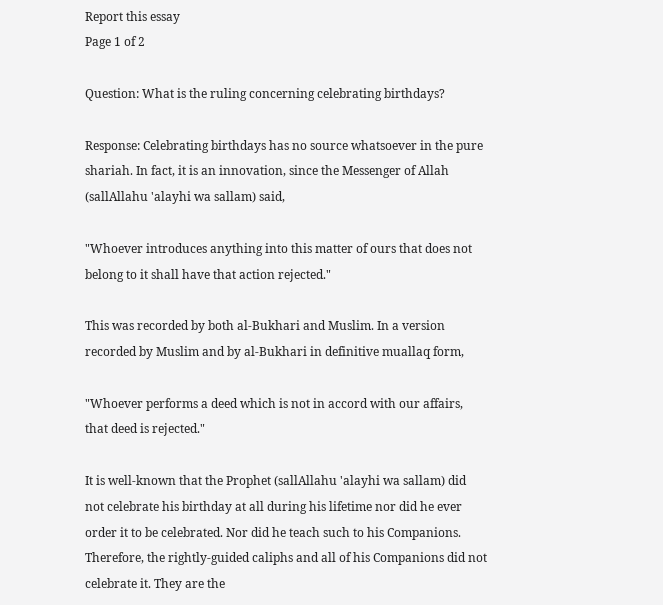Report this essay
Page 1 of 2

Question: What is the ruling concerning celebrating birthdays?

Response: Celebrating birthdays has no source whatsoever in the pure shariah. In fact, it is an innovation, since the Messenger of Allah (sallAllahu 'alayhi wa sallam) said,

"Whoever introduces anything into this matter of ours that does not belong to it shall have that action rejected."

This was recorded by both al-Bukhari and Muslim. In a version recorded by Muslim and by al-Bukhari in definitive muallaq form,

"Whoever performs a deed which is not in accord with our affairs, that deed is rejected."

It is well-known that the Prophet (sallAllahu 'alayhi wa sallam) did not celebrate his birthday at all during his lifetime nor did he ever order it to be celebrated. Nor did he teach such to his Companions. Therefore, the rightly-guided caliphs and all of his Companions did not celebrate it. They are the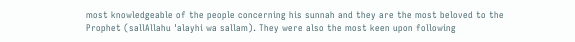most knowledgeable of the people concerning his sunnah and they are the most beloved to the Prophet (sallAllahu 'alayhi wa sallam). They were also the most keen upon following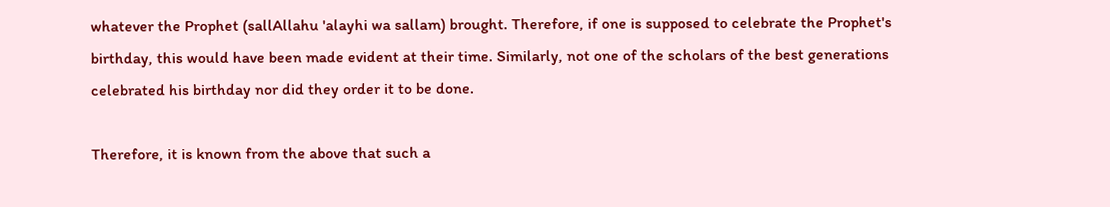whatever the Prophet (sallAllahu 'alayhi wa sallam) brought. Therefore, if one is supposed to celebrate the Prophet's birthday, this would have been made evident at their time. Similarly, not one of the scholars of the best generations celebrated his birthday nor did they order it to be done.

Therefore, it is known from the above that such a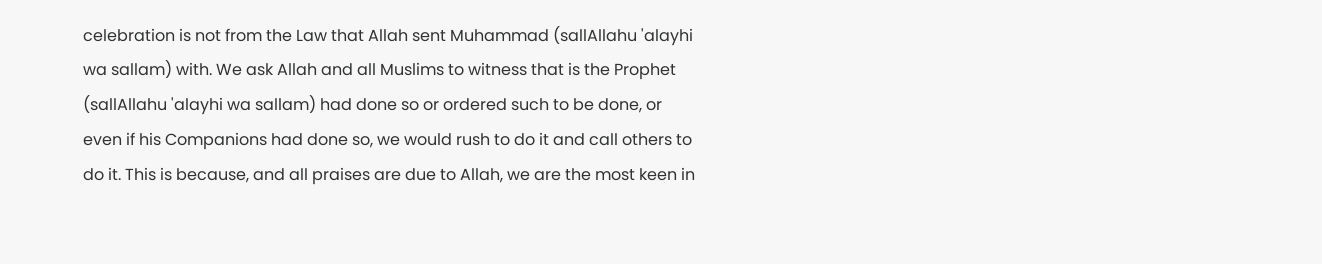celebration is not from the Law that Allah sent Muhammad (sallAllahu 'alayhi wa sallam) with. We ask Allah and all Muslims to witness that is the Prophet (sallAllahu 'alayhi wa sallam) had done so or ordered such to be done, or even if his Companions had done so, we would rush to do it and call others to do it. This is because, and all praises are due to Allah, we are the most keen in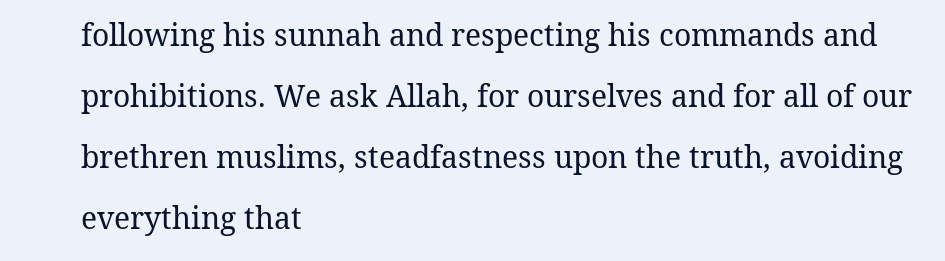following his sunnah and respecting his commands and prohibitions. We ask Allah, for ourselves and for all of our brethren muslims, steadfastness upon the truth, avoiding everything that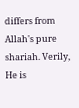differs from Allah's pure shariah. Verily, He is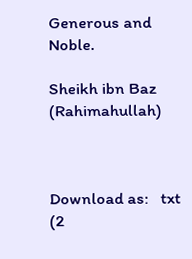Generous and Noble.

Sheikh ibn Baz (Rahimahullah)



Download as:   txt (2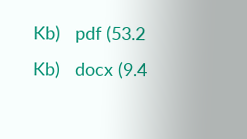Kb)   pdf (53.2 Kb)   docx (9.4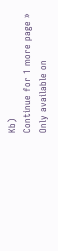Kb)
Continue for 1 more page »
Only available on